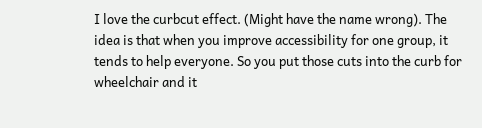I love the curbcut effect. (Might have the name wrong). The idea is that when you improve accessibility for one group, it tends to help everyone. So you put those cuts into the curb for wheelchair and it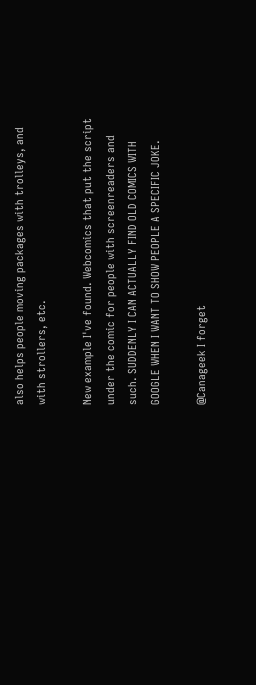also helps people moving packages with trolleys, and with strollers, etc.

New example I've found. Webcomics that put the script under the comic for people with screenreaders and such. SUDDENLY I CAN ACTUALLY FIND OLD COMICS WITH GOOGLE WHEN I WANT TO SHOW PEOPLE A SPECIFIC JOKE.

@Canageek I forget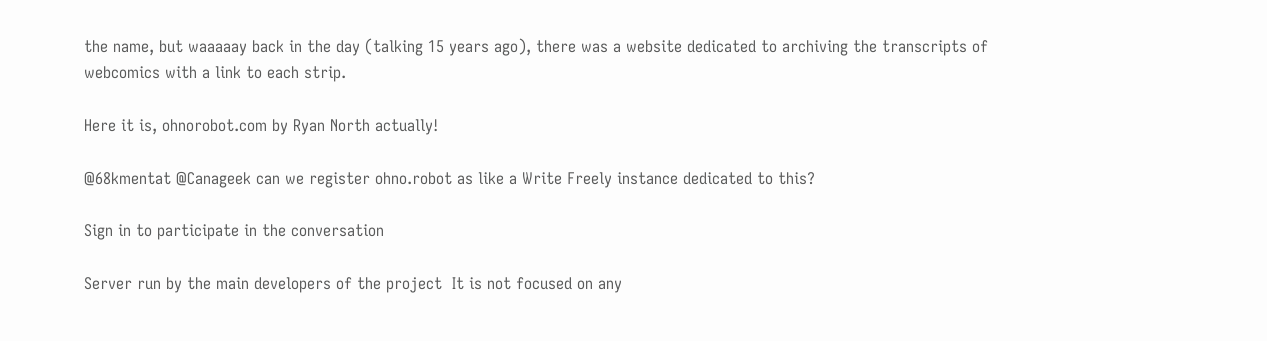the name, but waaaaay back in the day (talking 15 years ago), there was a website dedicated to archiving the transcripts of webcomics with a link to each strip.

Here it is, ohnorobot.com by Ryan North actually!

@68kmentat @Canageek can we register ohno.robot as like a Write Freely instance dedicated to this?

Sign in to participate in the conversation

Server run by the main developers of the project  It is not focused on any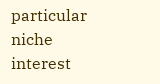particular niche interest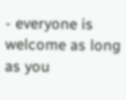- everyone is welcome as long as you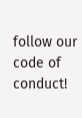follow our code of conduct!